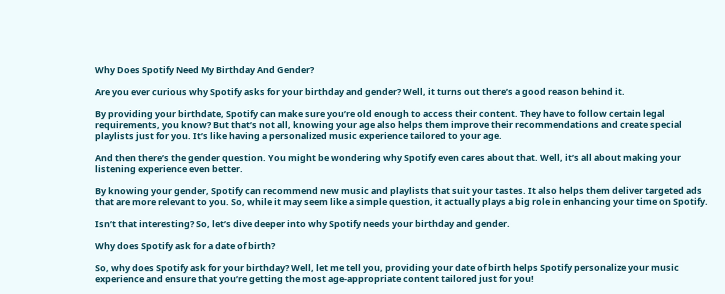Why Does Spotify Need My Birthday And Gender?

Are you ever curious why Spotify asks for your birthday and gender? Well, it turns out there’s a good reason behind it.

By providing your birthdate, Spotify can make sure you’re old enough to access their content. They have to follow certain legal requirements, you know? But that’s not all, knowing your age also helps them improve their recommendations and create special playlists just for you. It’s like having a personalized music experience tailored to your age.

And then there’s the gender question. You might be wondering why Spotify even cares about that. Well, it’s all about making your listening experience even better.

By knowing your gender, Spotify can recommend new music and playlists that suit your tastes. It also helps them deliver targeted ads that are more relevant to you. So, while it may seem like a simple question, it actually plays a big role in enhancing your time on Spotify.

Isn’t that interesting? So, let’s dive deeper into why Spotify needs your birthday and gender.

Why does Spotify ask for a date of birth?

So, why does Spotify ask for your birthday? Well, let me tell you, providing your date of birth helps Spotify personalize your music experience and ensure that you’re getting the most age-appropriate content tailored just for you!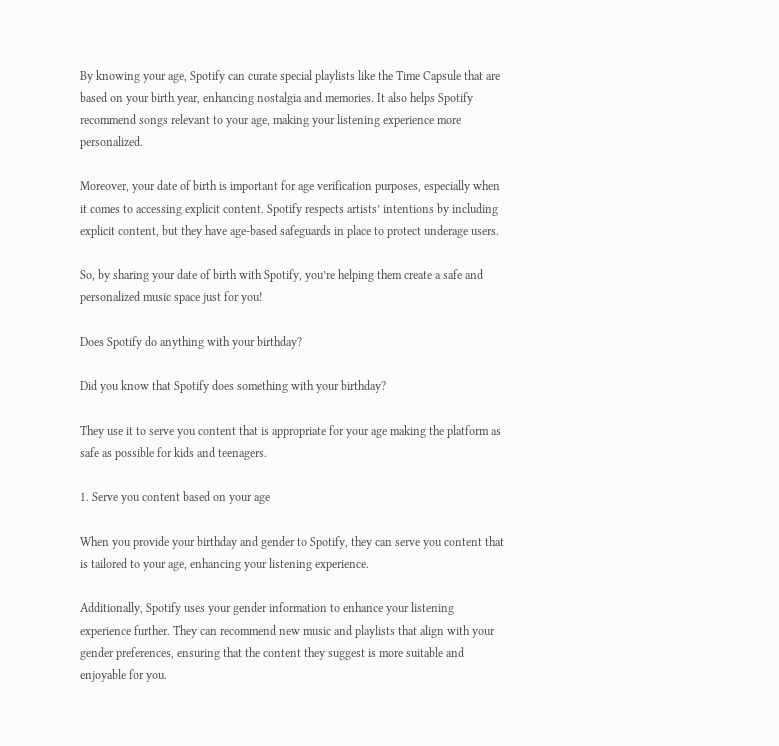By knowing your age, Spotify can curate special playlists like the Time Capsule that are based on your birth year, enhancing nostalgia and memories. It also helps Spotify recommend songs relevant to your age, making your listening experience more personalized.

Moreover, your date of birth is important for age verification purposes, especially when it comes to accessing explicit content. Spotify respects artists’ intentions by including explicit content, but they have age-based safeguards in place to protect underage users.

So, by sharing your date of birth with Spotify, you’re helping them create a safe and personalized music space just for you!

Does Spotify do anything with your birthday?

Did you know that Spotify does something with your birthday?

They use it to serve you content that is appropriate for your age making the platform as safe as possible for kids and teenagers.

1. Serve you content based on your age

When you provide your birthday and gender to Spotify, they can serve you content that is tailored to your age, enhancing your listening experience.

Additionally, Spotify uses your gender information to enhance your listening experience further. They can recommend new music and playlists that align with your gender preferences, ensuring that the content they suggest is more suitable and enjoyable for you.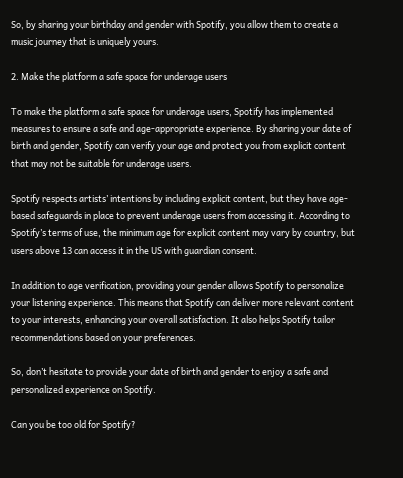So, by sharing your birthday and gender with Spotify, you allow them to create a music journey that is uniquely yours.

2. Make the platform a safe space for underage users

To make the platform a safe space for underage users, Spotify has implemented measures to ensure a safe and age-appropriate experience. By sharing your date of birth and gender, Spotify can verify your age and protect you from explicit content that may not be suitable for underage users.

Spotify respects artists’ intentions by including explicit content, but they have age-based safeguards in place to prevent underage users from accessing it. According to Spotify’s terms of use, the minimum age for explicit content may vary by country, but users above 13 can access it in the US with guardian consent.

In addition to age verification, providing your gender allows Spotify to personalize your listening experience. This means that Spotify can deliver more relevant content to your interests, enhancing your overall satisfaction. It also helps Spotify tailor recommendations based on your preferences.

So, don’t hesitate to provide your date of birth and gender to enjoy a safe and personalized experience on Spotify.

Can you be too old for Spotify?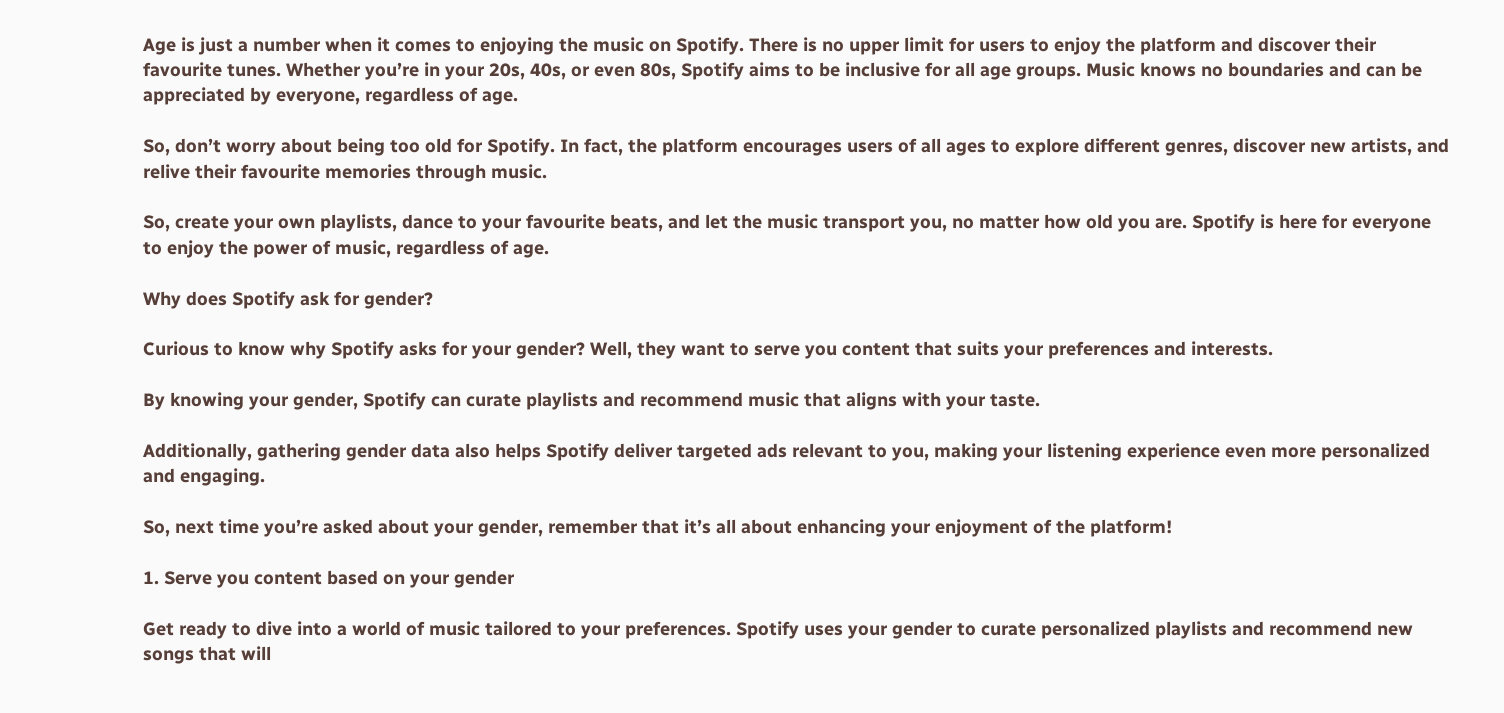Age is just a number when it comes to enjoying the music on Spotify. There is no upper limit for users to enjoy the platform and discover their favourite tunes. Whether you’re in your 20s, 40s, or even 80s, Spotify aims to be inclusive for all age groups. Music knows no boundaries and can be appreciated by everyone, regardless of age.

So, don’t worry about being too old for Spotify. In fact, the platform encourages users of all ages to explore different genres, discover new artists, and relive their favourite memories through music.

So, create your own playlists, dance to your favourite beats, and let the music transport you, no matter how old you are. Spotify is here for everyone to enjoy the power of music, regardless of age.

Why does Spotify ask for gender?

Curious to know why Spotify asks for your gender? Well, they want to serve you content that suits your preferences and interests.

By knowing your gender, Spotify can curate playlists and recommend music that aligns with your taste.

Additionally, gathering gender data also helps Spotify deliver targeted ads relevant to you, making your listening experience even more personalized and engaging.

So, next time you’re asked about your gender, remember that it’s all about enhancing your enjoyment of the platform!

1. Serve you content based on your gender

Get ready to dive into a world of music tailored to your preferences. Spotify uses your gender to curate personalized playlists and recommend new songs that will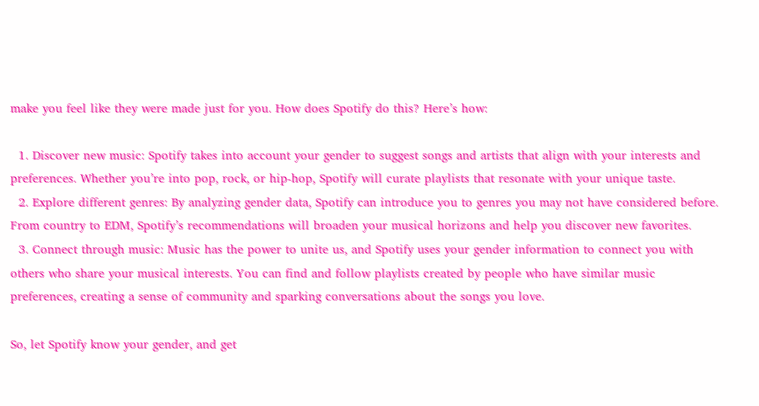make you feel like they were made just for you. How does Spotify do this? Here’s how:

  1. Discover new music: Spotify takes into account your gender to suggest songs and artists that align with your interests and preferences. Whether you’re into pop, rock, or hip-hop, Spotify will curate playlists that resonate with your unique taste.
  2. Explore different genres: By analyzing gender data, Spotify can introduce you to genres you may not have considered before. From country to EDM, Spotify’s recommendations will broaden your musical horizons and help you discover new favorites.
  3. Connect through music: Music has the power to unite us, and Spotify uses your gender information to connect you with others who share your musical interests. You can find and follow playlists created by people who have similar music preferences, creating a sense of community and sparking conversations about the songs you love.

So, let Spotify know your gender, and get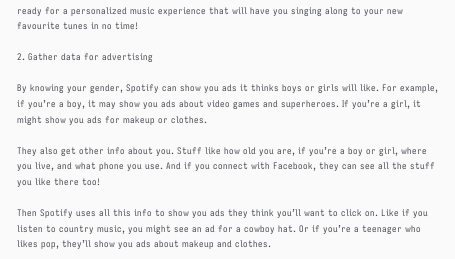ready for a personalized music experience that will have you singing along to your new favourite tunes in no time!

2. Gather data for advertising

By knowing your gender, Spotify can show you ads it thinks boys or girls will like. For example, if you’re a boy, it may show you ads about video games and superheroes. If you’re a girl, it might show you ads for makeup or clothes.

They also get other info about you. Stuff like how old you are, if you’re a boy or girl, where you live, and what phone you use. And if you connect with Facebook, they can see all the stuff you like there too!

Then Spotify uses all this info to show you ads they think you’ll want to click on. Like if you listen to country music, you might see an ad for a cowboy hat. Or if you’re a teenager who likes pop, they’ll show you ads about makeup and clothes.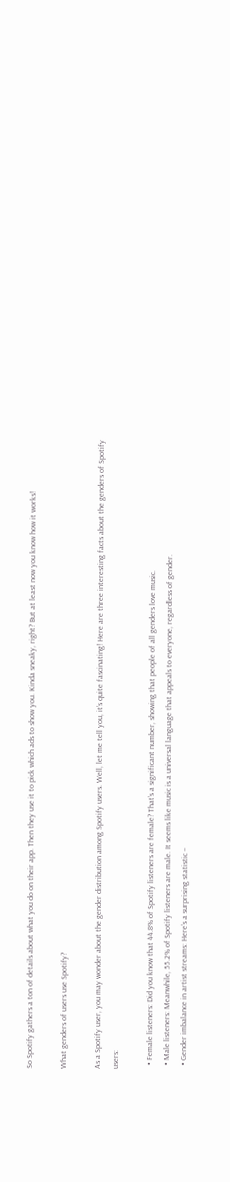So Spotify gathers a ton of details about what you do on their app. Then they use it to pick which ads to show you. Kinda sneaky, right? But at least now you know how it works!

What genders of users use Spotify?

As a Spotify user, you may wonder about the gender distribution among Spotify users. Well, let me tell you, it’s quite fascinating! Here are three interesting facts about the genders of Spotify users:

  • Female listeners: Did you know that 44.8% of Spotify listeners are female? That’s a significant number, showing that people of all genders love music.
  • Male listeners: Meanwhile, 55.2% of Spotify listeners are male. It seems like music is a universal language that appeals to everyone, regardless of gender.
  • Gender imbalance in artist streams: Here’s a surprising statistic –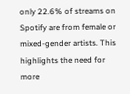only 22.6% of streams on Spotify are from female or mixed-gender artists. This highlights the need for more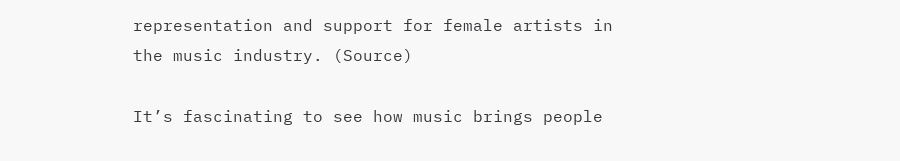representation and support for female artists in the music industry. (Source)

It’s fascinating to see how music brings people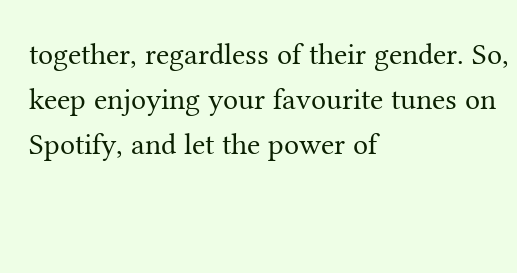together, regardless of their gender. So, keep enjoying your favourite tunes on Spotify, and let the power of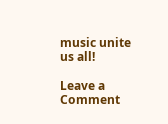music unite us all!

Leave a Comment